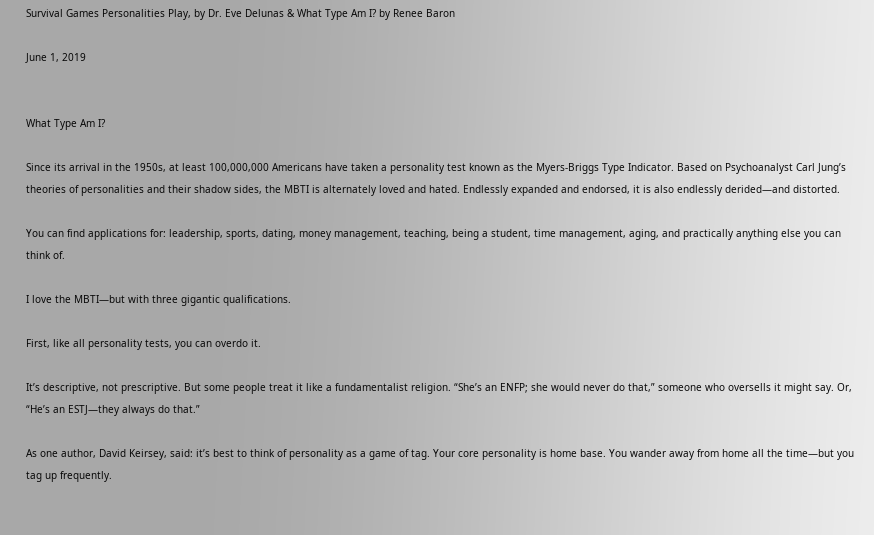Survival Games Personalities Play, by Dr. Eve Delunas & What Type Am I? by Renee Baron

June 1, 2019


What Type Am I?

Since its arrival in the 1950s, at least 100,000,000 Americans have taken a personality test known as the Myers-Briggs Type Indicator. Based on Psychoanalyst Carl Jung’s theories of personalities and their shadow sides, the MBTI is alternately loved and hated. Endlessly expanded and endorsed, it is also endlessly derided—and distorted.

You can find applications for: leadership, sports, dating, money management, teaching, being a student, time management, aging, and practically anything else you can think of.

I love the MBTI—but with three gigantic qualifications.

First, like all personality tests, you can overdo it.

It’s descriptive, not prescriptive. But some people treat it like a fundamentalist religion. “She’s an ENFP; she would never do that,” someone who oversells it might say. Or, “He’s an ESTJ—they always do that.”

As one author, David Keirsey, said: it’s best to think of personality as a game of tag. Your core personality is home base. You wander away from home all the time—but you tag up frequently.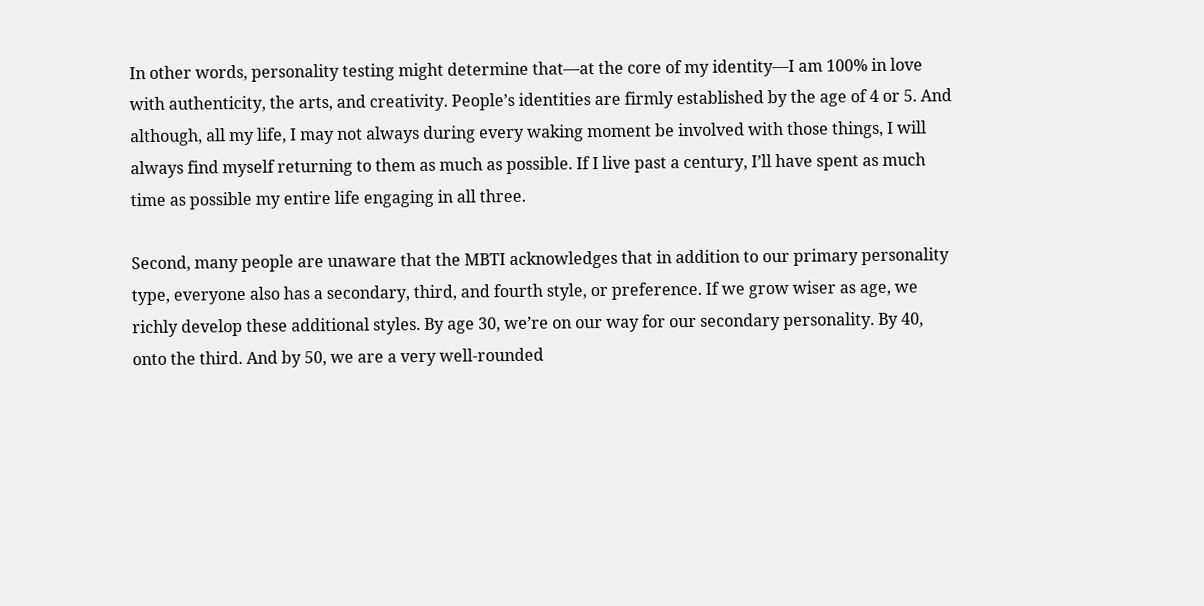In other words, personality testing might determine that—at the core of my identity—I am 100% in love with authenticity, the arts, and creativity. People’s identities are firmly established by the age of 4 or 5. And although, all my life, I may not always during every waking moment be involved with those things, I will always find myself returning to them as much as possible. If I live past a century, I’ll have spent as much time as possible my entire life engaging in all three.

Second, many people are unaware that the MBTI acknowledges that in addition to our primary personality type, everyone also has a secondary, third, and fourth style, or preference. If we grow wiser as age, we richly develop these additional styles. By age 30, we’re on our way for our secondary personality. By 40, onto the third. And by 50, we are a very well-rounded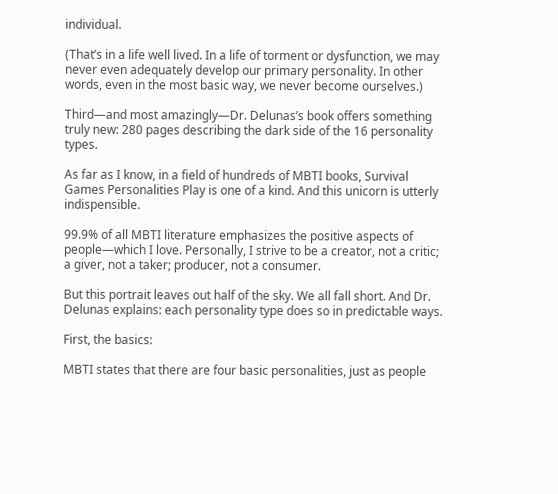individual.

(That’s in a life well lived. In a life of torment or dysfunction, we may never even adequately develop our primary personality. In other words, even in the most basic way, we never become ourselves.)

Third—and most amazingly—Dr. Delunas’s book offers something truly new: 280 pages describing the dark side of the 16 personality types.

As far as I know, in a field of hundreds of MBTI books, Survival Games Personalities Play is one of a kind. And this unicorn is utterly indispensible.

99.9% of all MBTI literature emphasizes the positive aspects of people—which I love. Personally, I strive to be a creator, not a critic; a giver, not a taker; producer, not a consumer.

But this portrait leaves out half of the sky. We all fall short. And Dr. Delunas explains: each personality type does so in predictable ways.

First, the basics:

MBTI states that there are four basic personalities, just as people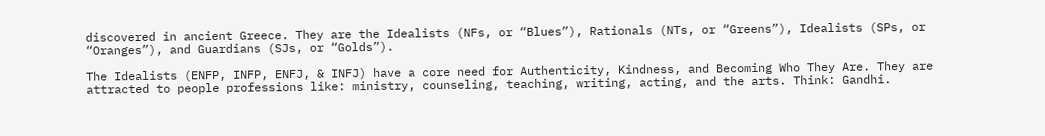discovered in ancient Greece. They are the Idealists (NFs, or “Blues”), Rationals (NTs, or “Greens”), Idealists (SPs, or “Oranges”), and Guardians (SJs, or “Golds”).

The Idealists (ENFP, INFP, ENFJ, & INFJ) have a core need for Authenticity, Kindness, and Becoming Who They Are. They are attracted to people professions like: ministry, counseling, teaching, writing, acting, and the arts. Think: Gandhi.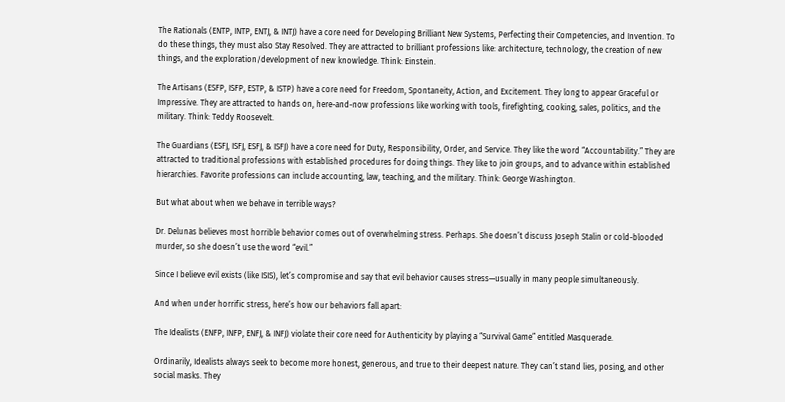The Rationals (ENTP, INTP, ENTJ, & INTJ) have a core need for Developing Brilliant New Systems, Perfecting their Competencies, and Invention. To do these things, they must also Stay Resolved. They are attracted to brilliant professions like: architecture, technology, the creation of new things, and the exploration/development of new knowledge. Think: Einstein.

The Artisans (ESFP, ISFP, ESTP, & ISTP) have a core need for Freedom, Spontaneity, Action, and Excitement. They long to appear Graceful or Impressive. They are attracted to hands on, here-and-now professions like working with tools, firefighting, cooking, sales, politics, and the military. Think: Teddy Roosevelt.

The Guardians (ESFJ, ISFJ, ESFJ, & ISFJ) have a core need for Duty, Responsibility, Order, and Service. They like the word “Accountability.” They are attracted to traditional professions with established procedures for doing things. They like to join groups, and to advance within established hierarchies. Favorite professions can include accounting, law, teaching, and the military. Think: George Washington.

But what about when we behave in terrible ways?

Dr. Delunas believes most horrible behavior comes out of overwhelming stress. Perhaps. She doesn’t discuss Joseph Stalin or cold-blooded murder, so she doesn’t use the word “evil.”

Since I believe evil exists (like ISIS), let’s compromise and say that evil behavior causes stress—usually in many people simultaneously.

And when under horrific stress, here’s how our behaviors fall apart:

The Idealists (ENFP, INFP, ENFJ, & INFJ) violate their core need for Authenticity by playing a “Survival Game” entitled Masquerade.

Ordinarily, Idealists always seek to become more honest, generous, and true to their deepest nature. They can’t stand lies, posing, and other social masks. They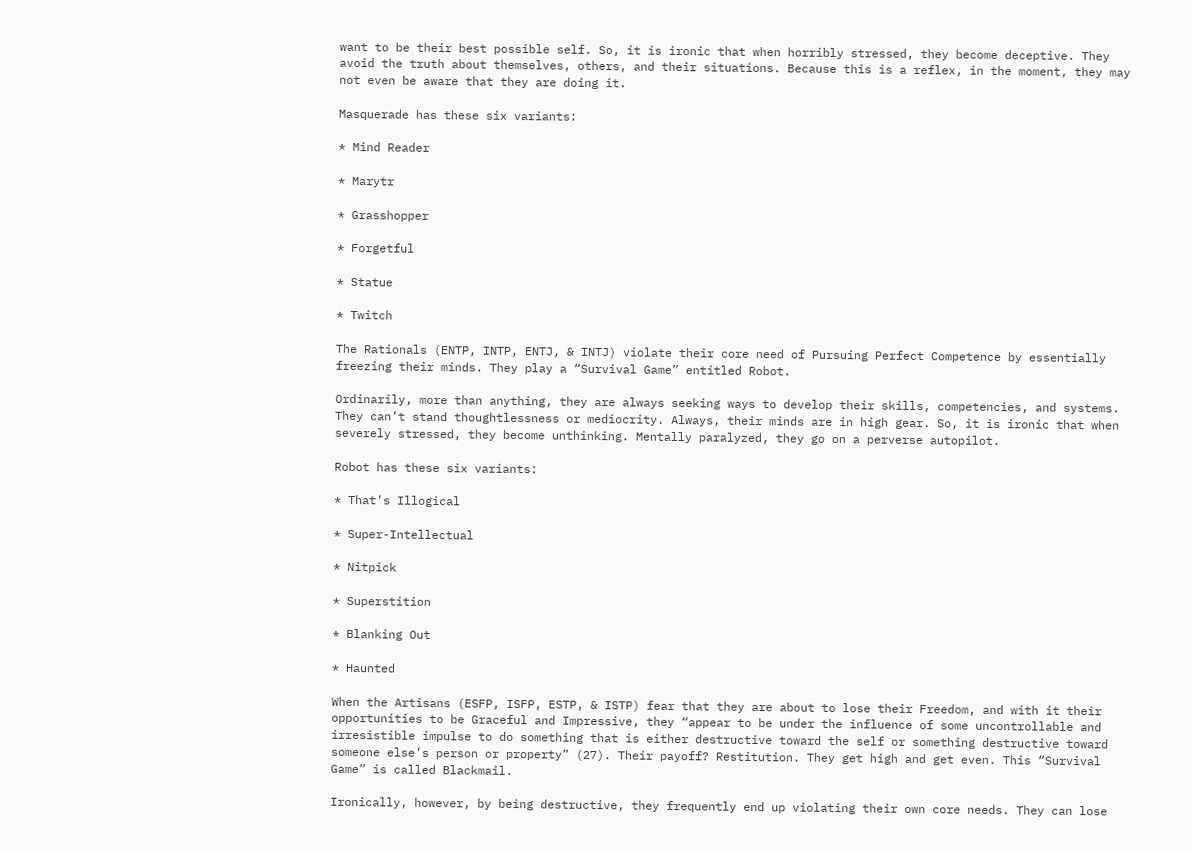want to be their best possible self. So, it is ironic that when horribly stressed, they become deceptive. They avoid the truth about themselves, others, and their situations. Because this is a reflex, in the moment, they may not even be aware that they are doing it.

Masquerade has these six variants:

* Mind Reader

* Marytr

* Grasshopper

* Forgetful

* Statue

* Twitch

The Rationals (ENTP, INTP, ENTJ, & INTJ) violate their core need of Pursuing Perfect Competence by essentially freezing their minds. They play a “Survival Game” entitled Robot.

Ordinarily, more than anything, they are always seeking ways to develop their skills, competencies, and systems. They can’t stand thoughtlessness or mediocrity. Always, their minds are in high gear. So, it is ironic that when severely stressed, they become unthinking. Mentally paralyzed, they go on a perverse autopilot.

Robot has these six variants:

* That’s Illogical

* Super-Intellectual

* Nitpick

* Superstition

* Blanking Out

* Haunted

When the Artisans (ESFP, ISFP, ESTP, & ISTP) fear that they are about to lose their Freedom, and with it their opportunities to be Graceful and Impressive, they “appear to be under the influence of some uncontrollable and irresistible impulse to do something that is either destructive toward the self or something destructive toward someone else’s person or property” (27). Their payoff? Restitution. They get high and get even. This “Survival Game” is called Blackmail.

Ironically, however, by being destructive, they frequently end up violating their own core needs. They can lose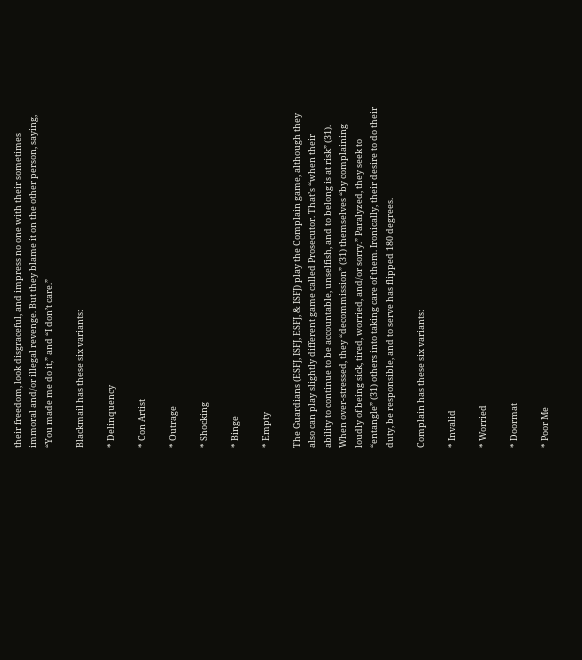their freedom, look disgraceful, and impress no one with their sometimes immoral and/or illegal revenge. But they blame it on the other person, saying, “You made me do it,” and “I don’t care.”

Blackmail has these six variants:

* Delinquency

* Con Artist

* Outrage

* Shocking

* Binge

* Empty

The Guardians (ESFJ, ISFJ, ESFJ, & ISFJ) play the Complain game, although they also can play slightly different game called Prosecutor. That’s “when their ability to continue to be accountable, unselfish, and to belong is at risk” (31). When over-stressed, they “decommission” (31) themselves “by complaining loudly of being sick, tired, worried, and/or sorry.” Paralyzed, they seek to “entangle” (31) others into taking care of them. Ironically, their desire to do their duty, be responsible, and to serve has flipped 180 degrees.

Complain has these six variants:

* Invalid

* Worried

* Doormat

* Poor Me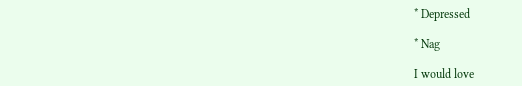* Depressed

* Nag

I would love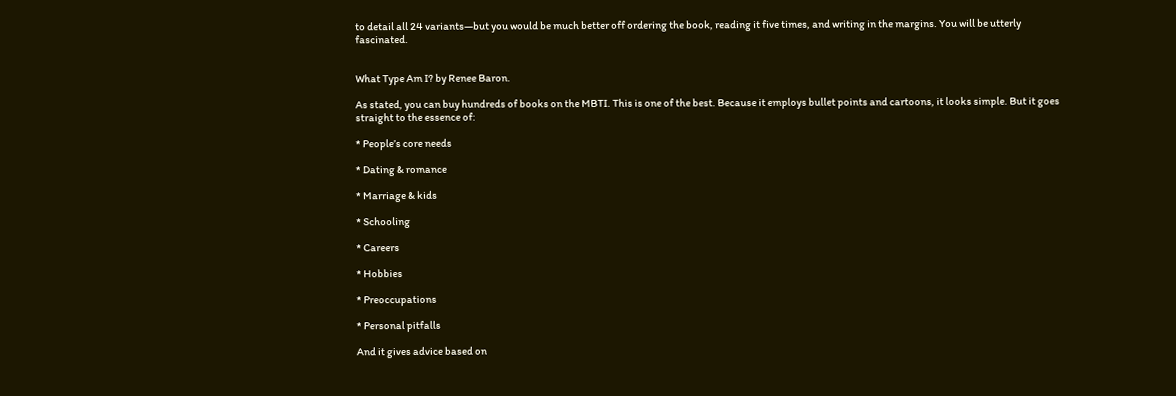to detail all 24 variants—but you would be much better off ordering the book, reading it five times, and writing in the margins. You will be utterly fascinated.


What Type Am I? by Renee Baron.

As stated, you can buy hundreds of books on the MBTI. This is one of the best. Because it employs bullet points and cartoons, it looks simple. But it goes straight to the essence of:

* People’s core needs

* Dating & romance

* Marriage & kids

* Schooling

* Careers

* Hobbies

* Preoccupations

* Personal pitfalls

And it gives advice based on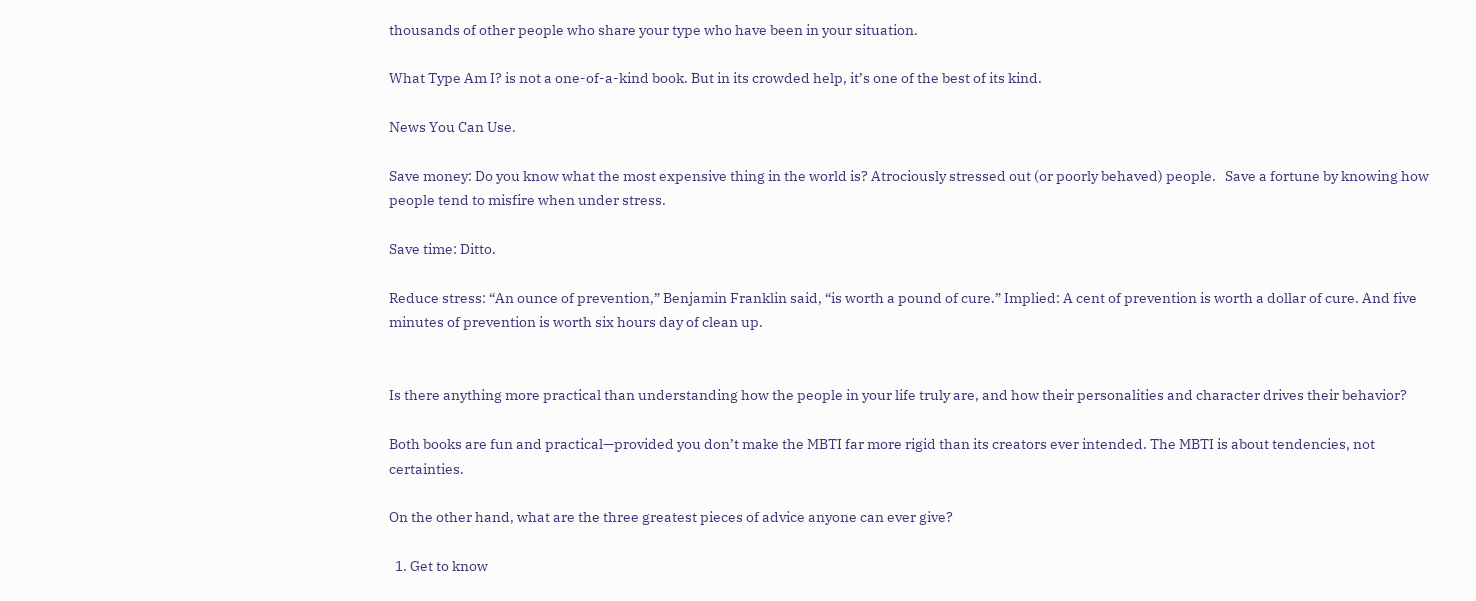thousands of other people who share your type who have been in your situation.

What Type Am I? is not a one-of-a-kind book. But in its crowded help, it’s one of the best of its kind.

News You Can Use.

Save money: Do you know what the most expensive thing in the world is? Atrociously stressed out (or poorly behaved) people.   Save a fortune by knowing how people tend to misfire when under stress.

Save time: Ditto.

Reduce stress: “An ounce of prevention,” Benjamin Franklin said, “is worth a pound of cure.” Implied: A cent of prevention is worth a dollar of cure. And five minutes of prevention is worth six hours day of clean up.


Is there anything more practical than understanding how the people in your life truly are, and how their personalities and character drives their behavior?

Both books are fun and practical—provided you don’t make the MBTI far more rigid than its creators ever intended. The MBTI is about tendencies, not certainties.

On the other hand, what are the three greatest pieces of advice anyone can ever give?

  1. Get to know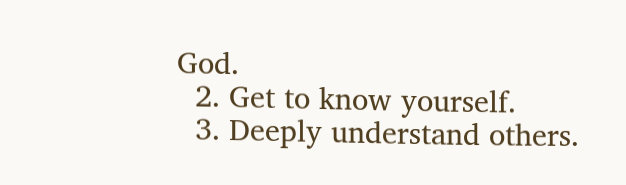God.
  2. Get to know yourself.
  3. Deeply understand others.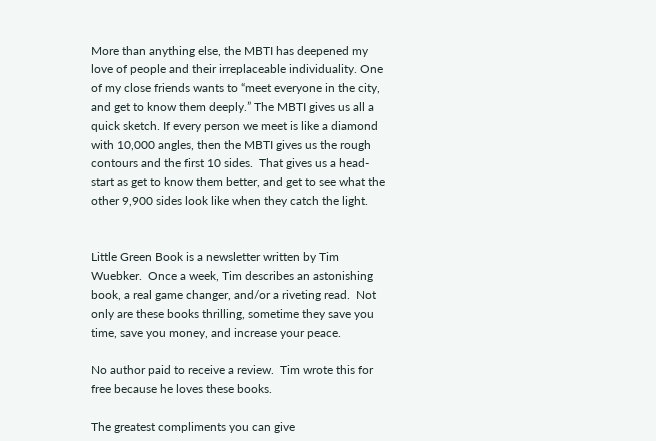More than anything else, the MBTI has deepened my love of people and their irreplaceable individuality. One of my close friends wants to “meet everyone in the city, and get to know them deeply.” The MBTI gives us all a quick sketch. If every person we meet is like a diamond with 10,000 angles, then the MBTI gives us the rough contours and the first 10 sides.  That gives us a head-start as get to know them better, and get to see what the other 9,900 sides look like when they catch the light.


Little Green Book is a newsletter written by Tim Wuebker.  Once a week, Tim describes an astonishing book, a real game changer, and/or a riveting read.  Not only are these books thrilling, sometime they save you time, save you money, and increase your peace.

No author paid to receive a review.  Tim wrote this for free because he loves these books.

The greatest compliments you can give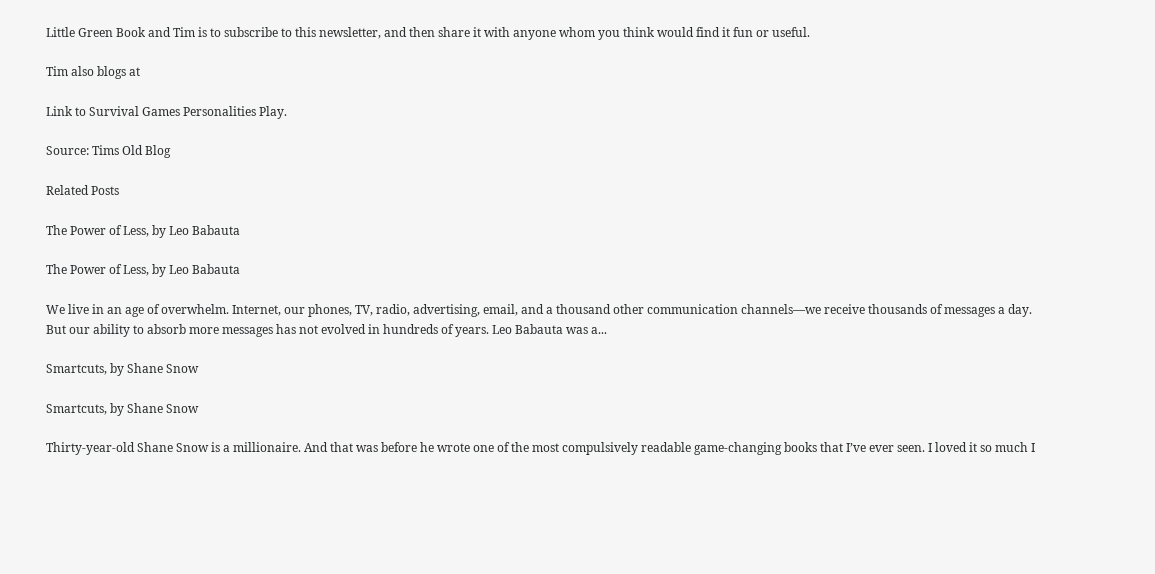Little Green Book and Tim is to subscribe to this newsletter, and then share it with anyone whom you think would find it fun or useful.

Tim also blogs at

Link to Survival Games Personalities Play.

Source: Tims Old Blog

Related Posts

The Power of Less, by Leo Babauta

The Power of Less, by Leo Babauta

We live in an age of overwhelm. Internet, our phones, TV, radio, advertising, email, and a thousand other communication channels—we receive thousands of messages a day. But our ability to absorb more messages has not evolved in hundreds of years. Leo Babauta was a...

Smartcuts, by Shane Snow

Smartcuts, by Shane Snow

Thirty-year-old Shane Snow is a millionaire. And that was before he wrote one of the most compulsively readable game-changing books that I’ve ever seen. I loved it so much I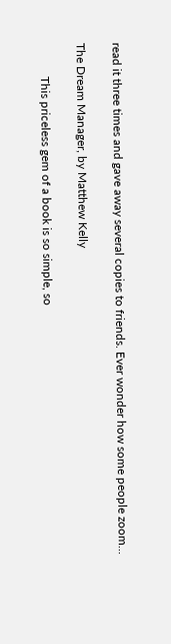read it three times and gave away several copies to friends. Ever wonder how some people zoom...

The Dream Manager, by Matthew Kelly

           This priceless gem of a book is so simple, so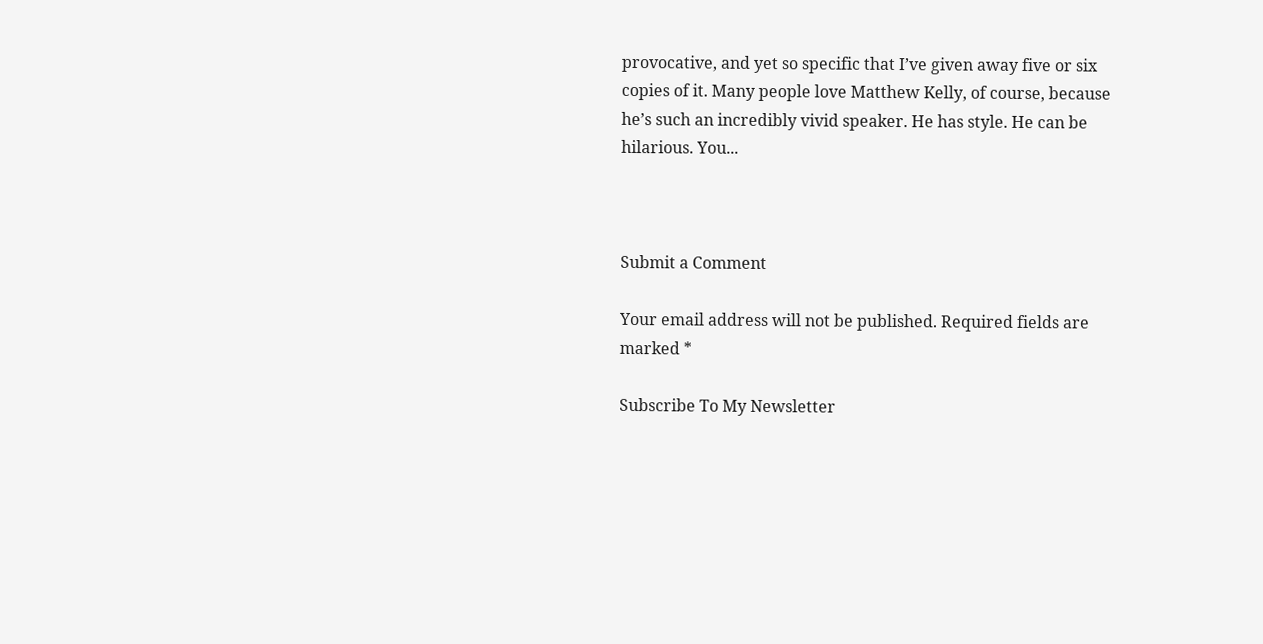provocative, and yet so specific that I’ve given away five or six copies of it. Many people love Matthew Kelly, of course, because he’s such an incredibly vivid speaker. He has style. He can be hilarious. You...



Submit a Comment

Your email address will not be published. Required fields are marked *

Subscribe To My Newsletter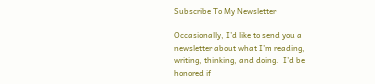Subscribe To My Newsletter

Occasionally, I’d like to send you a newsletter about what I’m reading, writing, thinking, and doing.  I’d be honored if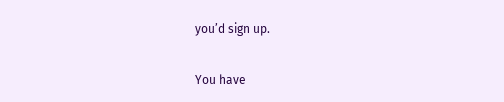you’d sign up.

You have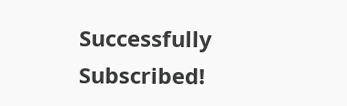Successfully Subscribed!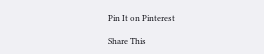Pin It on Pinterest

Share This